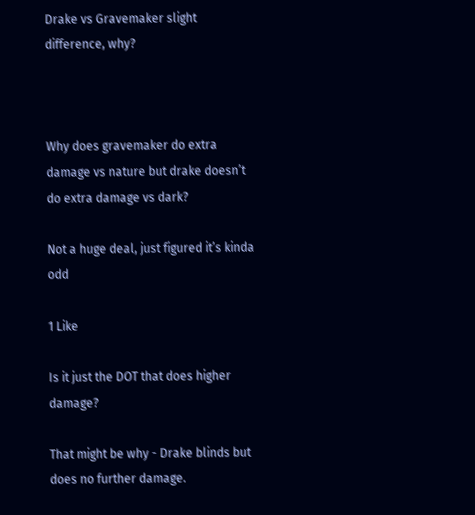Drake vs Gravemaker slight difference, why?



Why does gravemaker do extra damage vs nature but drake doesn’t do extra damage vs dark?

Not a huge deal, just figured it’s kinda odd

1 Like

Is it just the DOT that does higher damage?

That might be why - Drake blinds but does no further damage.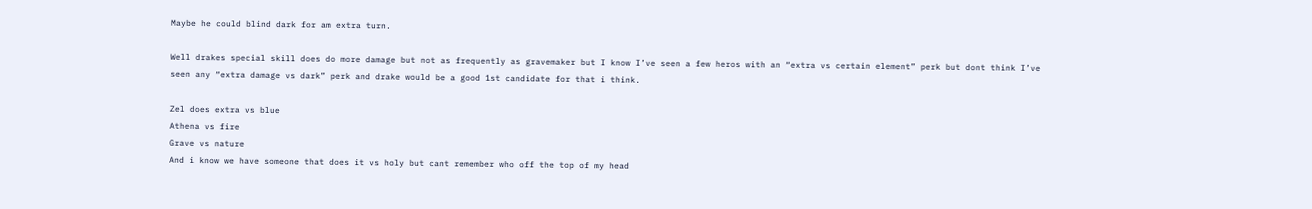Maybe he could blind dark for am extra turn.

Well drakes special skill does do more damage but not as frequently as gravemaker but I know I’ve seen a few heros with an “extra vs certain element” perk but dont think I’ve seen any “extra damage vs dark” perk and drake would be a good 1st candidate for that i think.

Zel does extra vs blue
Athena vs fire
Grave vs nature
And i know we have someone that does it vs holy but cant remember who off the top of my head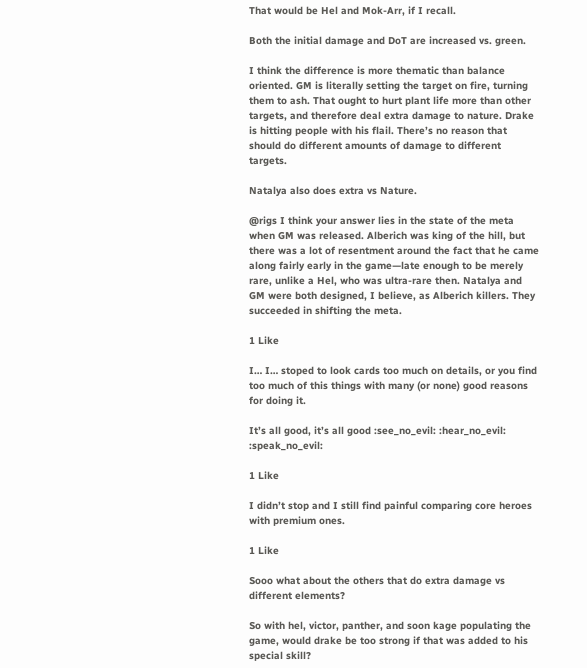That would be Hel and Mok-Arr, if I recall.

Both the initial damage and DoT are increased vs. green.

I think the difference is more thematic than balance oriented. GM is literally setting the target on fire, turning them to ash. That ought to hurt plant life more than other targets, and therefore deal extra damage to nature. Drake is hitting people with his flail. There’s no reason that should do different amounts of damage to different targets.

Natalya also does extra vs Nature.

@rigs I think your answer lies in the state of the meta when GM was released. Alberich was king of the hill, but there was a lot of resentment around the fact that he came along fairly early in the game—late enough to be merely rare, unlike a Hel, who was ultra-rare then. Natalya and GM were both designed, I believe, as Alberich killers. They succeeded in shifting the meta.

1 Like

I… I… stoped to look cards too much on details, or you find too much of this things with many (or none) good reasons for doing it.

It’s all good, it’s all good :see_no_evil: :hear_no_evil: :speak_no_evil:

1 Like

I didn’t stop and I still find painful comparing core heroes with premium ones.

1 Like

Sooo what about the others that do extra damage vs different elements?

So with hel, victor, panther, and soon kage populating the game, would drake be too strong if that was added to his special skill?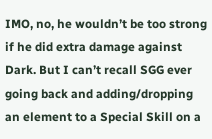IMO, no, he wouldn’t be too strong if he did extra damage against Dark. But I can’t recall SGG ever going back and adding/dropping an element to a Special Skill on a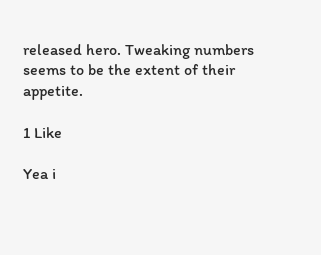released hero. Tweaking numbers seems to be the extent of their appetite.

1 Like

Yea i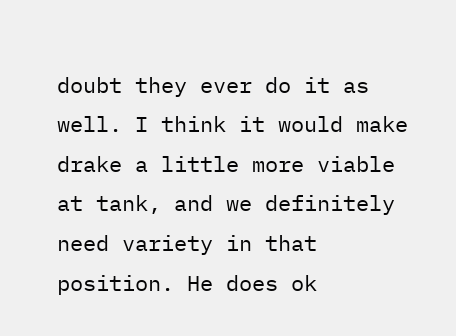doubt they ever do it as well. I think it would make drake a little more viable at tank, and we definitely need variety in that position. He does ok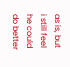as is, but i still feel he could do better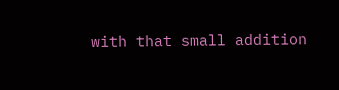with that small addition